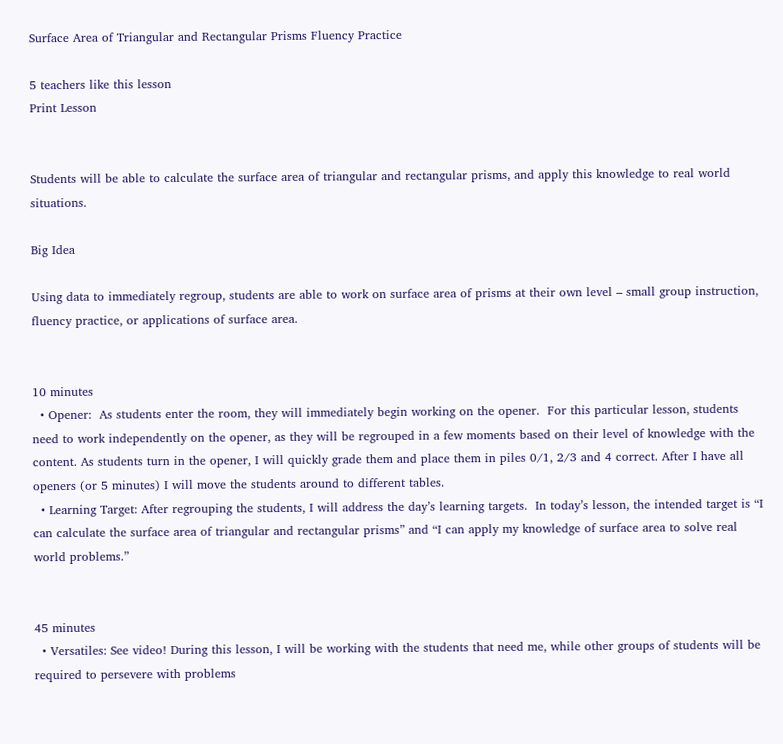Surface Area of Triangular and Rectangular Prisms Fluency Practice

5 teachers like this lesson
Print Lesson


Students will be able to calculate the surface area of triangular and rectangular prisms, and apply this knowledge to real world situations.

Big Idea

Using data to immediately regroup, students are able to work on surface area of prisms at their own level – small group instruction, fluency practice, or applications of surface area.


10 minutes
  • Opener:  As students enter the room, they will immediately begin working on the opener.  For this particular lesson, students need to work independently on the opener, as they will be regrouped in a few moments based on their level of knowledge with the content. As students turn in the opener, I will quickly grade them and place them in piles 0/1, 2/3 and 4 correct. After I have all openers (or 5 minutes) I will move the students around to different tables.
  • Learning Target: After regrouping the students, I will address the day’s learning targets.  In today’s lesson, the intended target is “I can calculate the surface area of triangular and rectangular prisms” and “I can apply my knowledge of surface area to solve real world problems.”


45 minutes
  • Versatiles: See video! During this lesson, I will be working with the students that need me, while other groups of students will be required to persevere with problems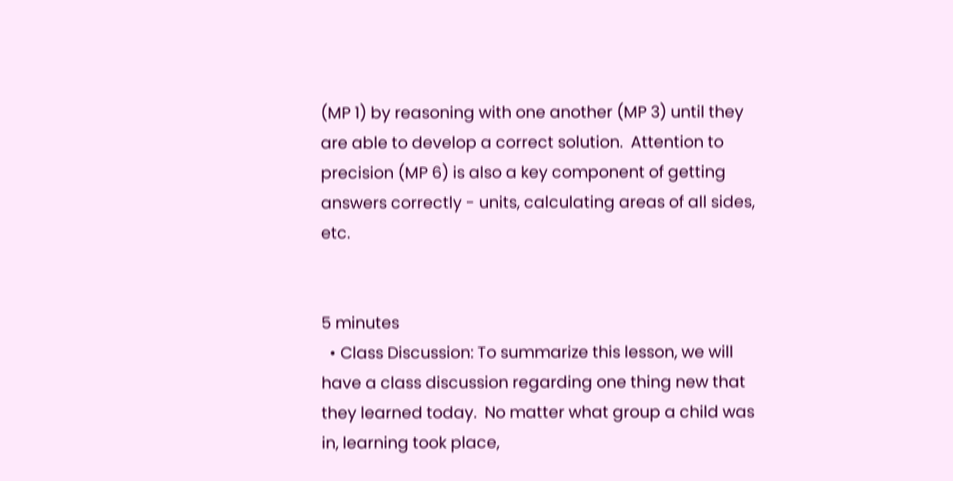(MP 1) by reasoning with one another (MP 3) until they are able to develop a correct solution.  Attention to precision (MP 6) is also a key component of getting answers correctly - units, calculating areas of all sides, etc.


5 minutes
  • Class Discussion: To summarize this lesson, we will have a class discussion regarding one thing new that they learned today.  No matter what group a child was in, learning took place,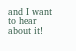and I want to hear about it!